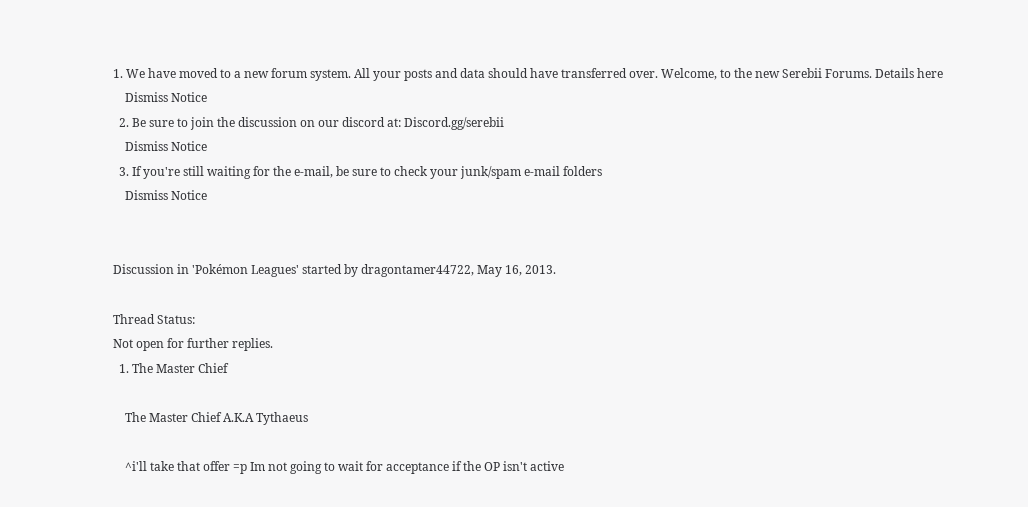1. We have moved to a new forum system. All your posts and data should have transferred over. Welcome, to the new Serebii Forums. Details here
    Dismiss Notice
  2. Be sure to join the discussion on our discord at: Discord.gg/serebii
    Dismiss Notice
  3. If you're still waiting for the e-mail, be sure to check your junk/spam e-mail folders
    Dismiss Notice


Discussion in 'Pokémon Leagues' started by dragontamer44722, May 16, 2013.

Thread Status:
Not open for further replies.
  1. The Master Chief

    The Master Chief A.K.A Tythaeus

    ^i'll take that offer =p Im not going to wait for acceptance if the OP isn't active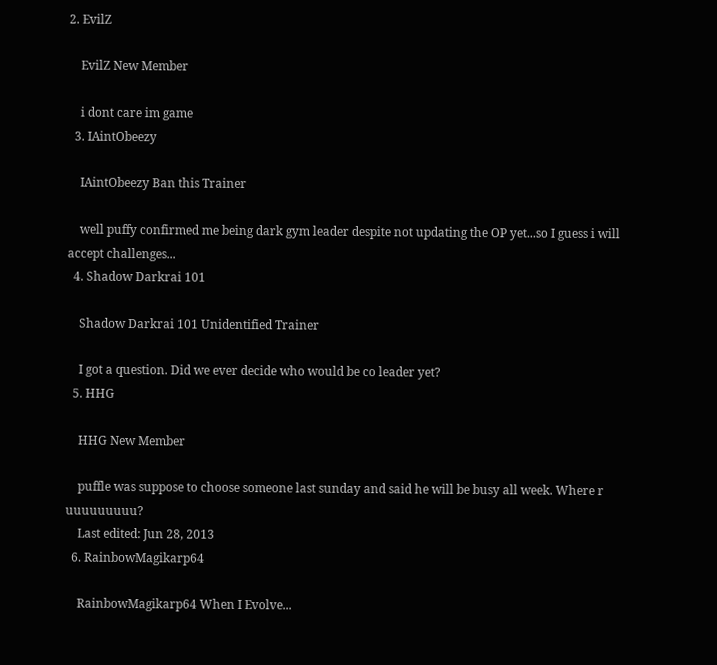2. EvilZ

    EvilZ New Member

    i dont care im game
  3. IAintObeezy

    IAintObeezy Ban this Trainer

    well puffy confirmed me being dark gym leader despite not updating the OP yet...so I guess i will accept challenges...
  4. Shadow Darkrai 101

    Shadow Darkrai 101 Unidentified Trainer

    I got a question. Did we ever decide who would be co leader yet?
  5. HHG

    HHG New Member

    puffle was suppose to choose someone last sunday and said he will be busy all week. Where r uuuuuuuuu?
    Last edited: Jun 28, 2013
  6. RainbowMagikarp64

    RainbowMagikarp64 When I Evolve...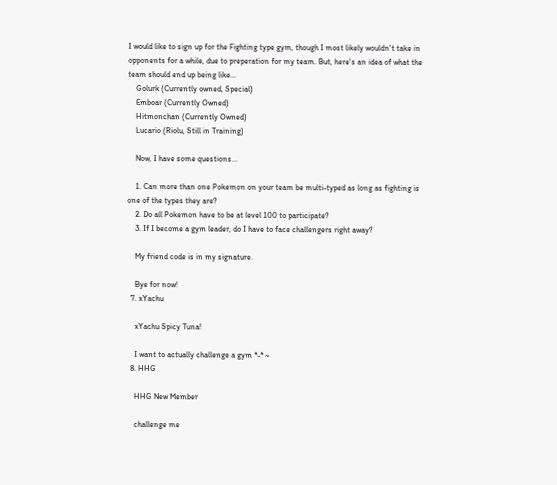I would like to sign up for the Fighting type gym, though I most likely wouldn't take in opponents for a while, due to preperation for my team. But, here's an idea of what the team should end up being like...
    Golurk (Currently owned, Special)
    Emboar (Currently Owned)
    Hitmonchan (Currently Owned)
    Lucario (Riolu, Still in Training)

    Now, I have some questions...

    1. Can more than one Pokemon on your team be multi-typed as long as fighting is one of the types they are?
    2. Do all Pokemon have to be at level 100 to participate?
    3. If I become a gym leader, do I have to face challengers right away?

    My friend code is in my signature.

    Bye for now!
  7. xYachu

    xYachu Spicy Tuna!

    I want to actually challenge a gym *-* ~
  8. HHG

    HHG New Member

    challenge me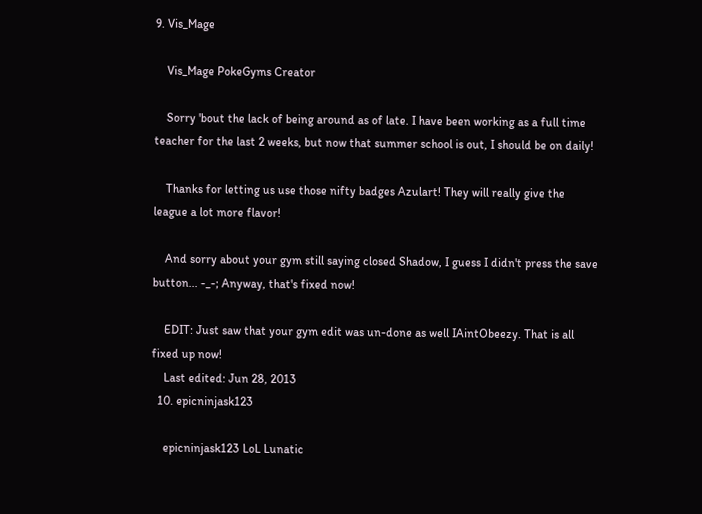9. Vis_Mage

    Vis_Mage PokeGyms Creator

    Sorry 'bout the lack of being around as of late. I have been working as a full time teacher for the last 2 weeks, but now that summer school is out, I should be on daily!

    Thanks for letting us use those nifty badges Azulart! They will really give the league a lot more flavor!

    And sorry about your gym still saying closed Shadow, I guess I didn't press the save button... -_-; Anyway, that's fixed now!

    EDIT: Just saw that your gym edit was un-done as well IAintObeezy. That is all fixed up now!
    Last edited: Jun 28, 2013
  10. epicninjask123

    epicninjask123 LoL Lunatic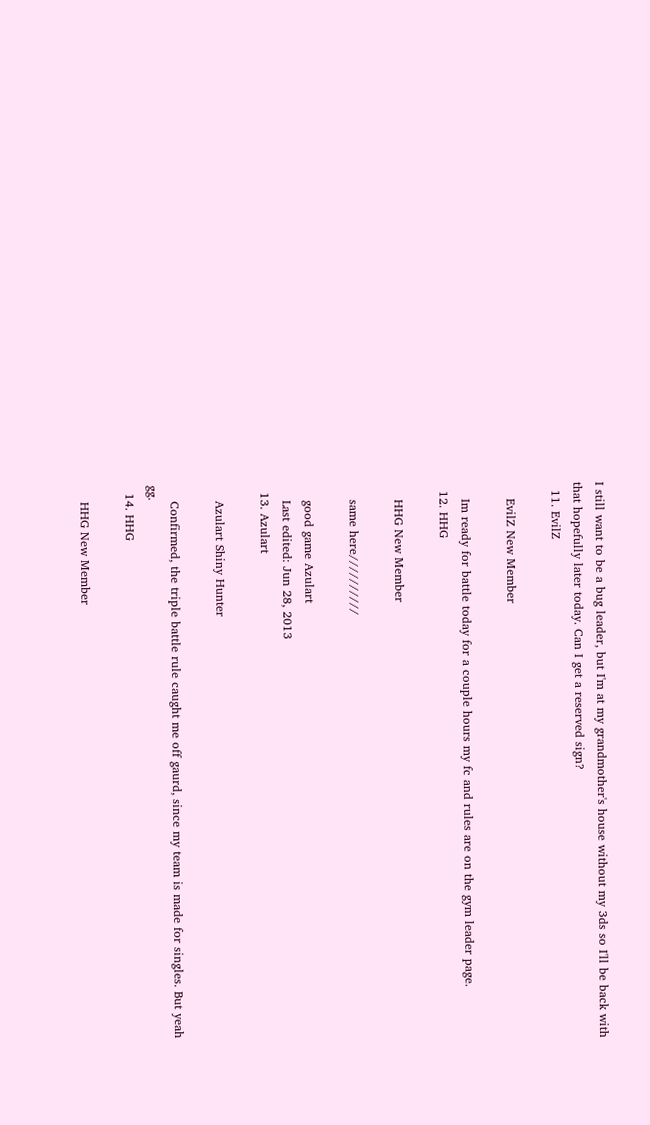I still want to be a bug leader, but I'm at my grandmother's house without my 3ds so I'll be back with that hopefully later today. Can I get a reserved sign?
  11. EvilZ

    EvilZ New Member

    Im ready for battle today for a couple hours my fc and rules are on the gym leader page.
  12. HHG

    HHG New Member

    same here//////////

    good game Azulart
    Last edited: Jun 28, 2013
  13. Azulart

    Azulart Shiny Hunter

    Confirmed, the triple battle rule caught me off gaurd, since my team is made for singles. But yeah gg.
  14. HHG

    HHG New Member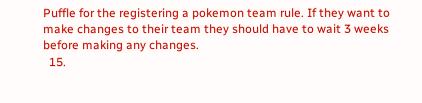Puffle for the registering a pokemon team rule. If they want to make changes to their team they should have to wait 3 weeks before making any changes.
  15.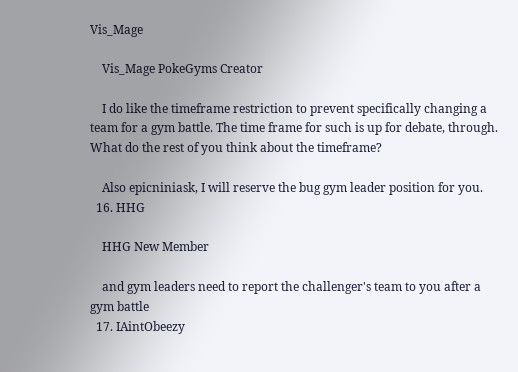Vis_Mage

    Vis_Mage PokeGyms Creator

    I do like the timeframe restriction to prevent specifically changing a team for a gym battle. The time frame for such is up for debate, through. What do the rest of you think about the timeframe?

    Also epicniniask, I will reserve the bug gym leader position for you.
  16. HHG

    HHG New Member

    and gym leaders need to report the challenger's team to you after a gym battle
  17. IAintObeezy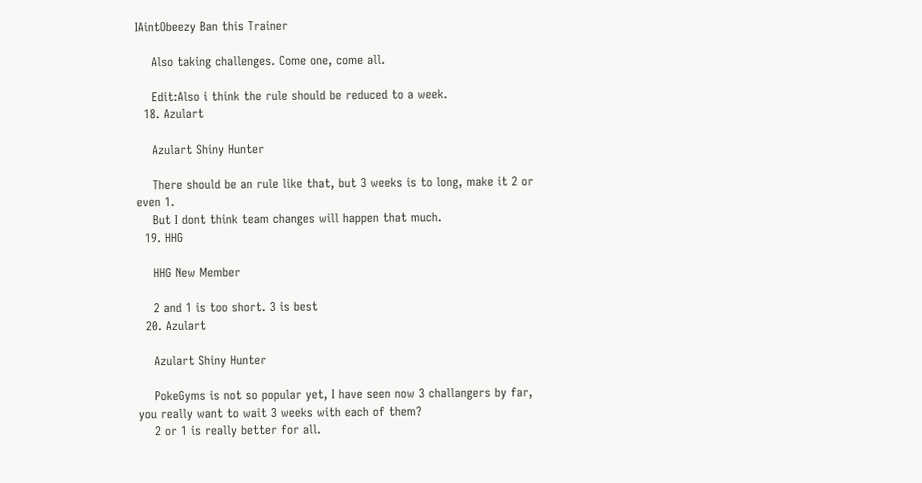IAintObeezy Ban this Trainer

    Also taking challenges. Come one, come all.

    Edit:Also i think the rule should be reduced to a week.
  18. Azulart

    Azulart Shiny Hunter

    There should be an rule like that, but 3 weeks is to long, make it 2 or even 1.
    But I dont think team changes will happen that much.
  19. HHG

    HHG New Member

    2 and 1 is too short. 3 is best
  20. Azulart

    Azulart Shiny Hunter

    PokeGyms is not so popular yet, I have seen now 3 challangers by far, you really want to wait 3 weeks with each of them?
    2 or 1 is really better for all.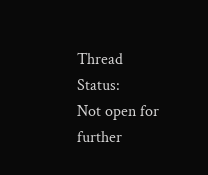Thread Status:
Not open for further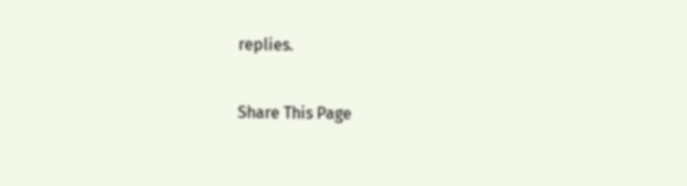replies.

Share This Page